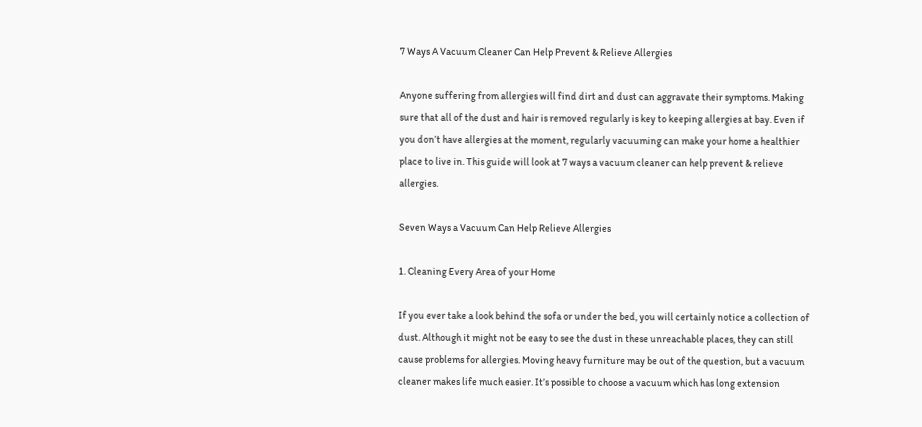7 Ways A Vacuum Cleaner Can Help Prevent & Relieve Allergies

Anyone suffering from allergies will find dirt and dust can aggravate their symptoms. Making sure that all of the dust and hair is removed regularly is key to keeping allergies at bay. Even if you don’t have allergies at the moment, regularly vacuuming can make your home a healthier place to live in. This guide will look at 7 ways a vacuum cleaner can help prevent & relieve allergies.

Seven Ways a Vacuum Can Help Relieve Allergies

1. Cleaning Every Area of your Home

If you ever take a look behind the sofa or under the bed, you will certainly notice a collection of dust. Although it might not be easy to see the dust in these unreachable places, they can still cause problems for allergies. Moving heavy furniture may be out of the question, but a vacuum cleaner makes life much easier. It’s possible to choose a vacuum which has long extension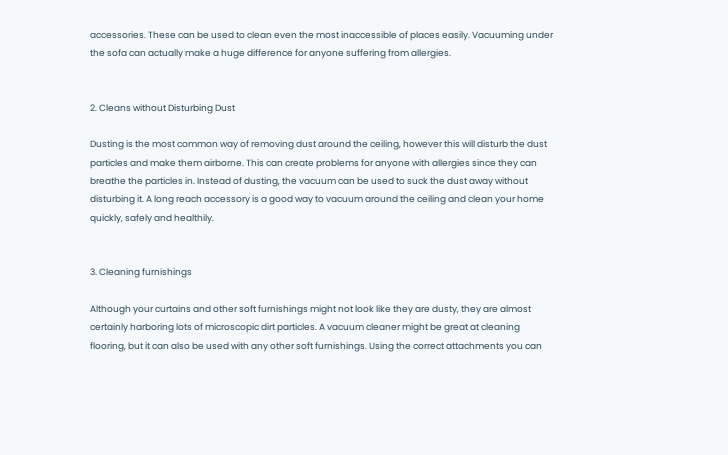accessories. These can be used to clean even the most inaccessible of places easily. Vacuuming under the sofa can actually make a huge difference for anyone suffering from allergies.


2. Cleans without Disturbing Dust

Dusting is the most common way of removing dust around the ceiling, however this will disturb the dust particles and make them airborne. This can create problems for anyone with allergies since they can breathe the particles in. Instead of dusting, the vacuum can be used to suck the dust away without disturbing it. A long reach accessory is a good way to vacuum around the ceiling and clean your home quickly, safely and healthily.


3. Cleaning furnishings

Although your curtains and other soft furnishings might not look like they are dusty, they are almost certainly harboring lots of microscopic dirt particles. A vacuum cleaner might be great at cleaning flooring, but it can also be used with any other soft furnishings. Using the correct attachments you can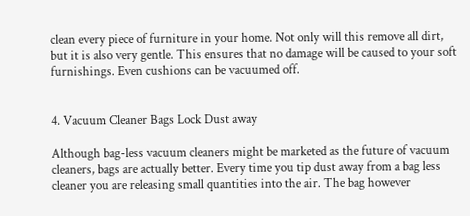clean every piece of furniture in your home. Not only will this remove all dirt, but it is also very gentle. This ensures that no damage will be caused to your soft furnishings. Even cushions can be vacuumed off.


4. Vacuum Cleaner Bags Lock Dust away

Although bag-less vacuum cleaners might be marketed as the future of vacuum cleaners, bags are actually better. Every time you tip dust away from a bag less cleaner you are releasing small quantities into the air. The bag however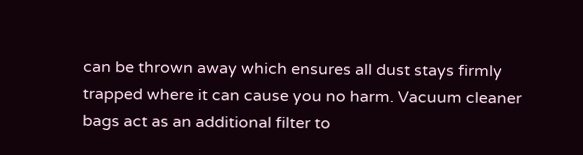can be thrown away which ensures all dust stays firmly trapped where it can cause you no harm. Vacuum cleaner bags act as an additional filter to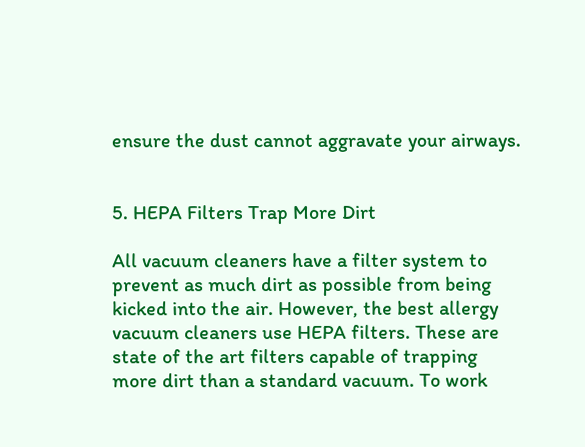ensure the dust cannot aggravate your airways.


5. HEPA Filters Trap More Dirt

All vacuum cleaners have a filter system to prevent as much dirt as possible from being kicked into the air. However, the best allergy vacuum cleaners use HEPA filters. These are state of the art filters capable of trapping more dirt than a standard vacuum. To work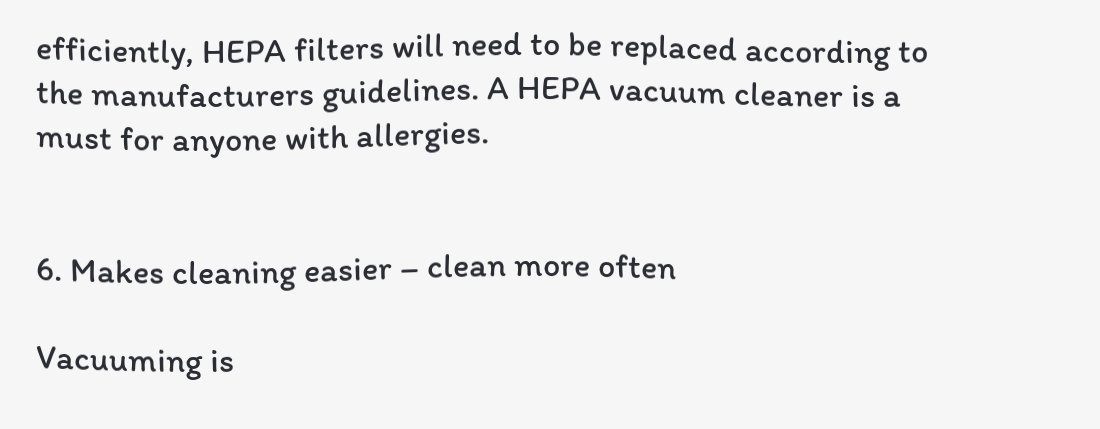efficiently, HEPA filters will need to be replaced according to the manufacturers guidelines. A HEPA vacuum cleaner is a must for anyone with allergies.


6. Makes cleaning easier – clean more often

Vacuuming is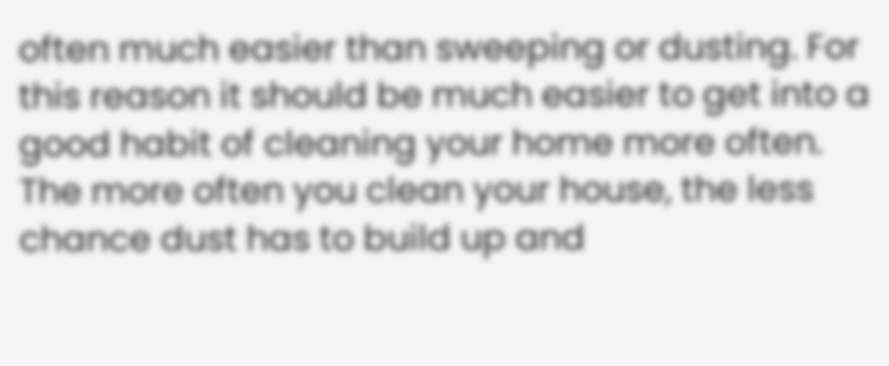often much easier than sweeping or dusting. For this reason it should be much easier to get into a good habit of cleaning your home more often. The more often you clean your house, the less chance dust has to build up and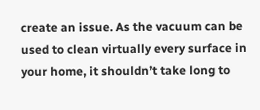create an issue. As the vacuum can be used to clean virtually every surface in your home, it shouldn’t take long to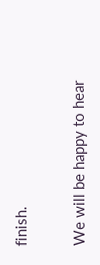finish.


We will be happy to hear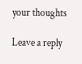your thoughts

Leave a reply